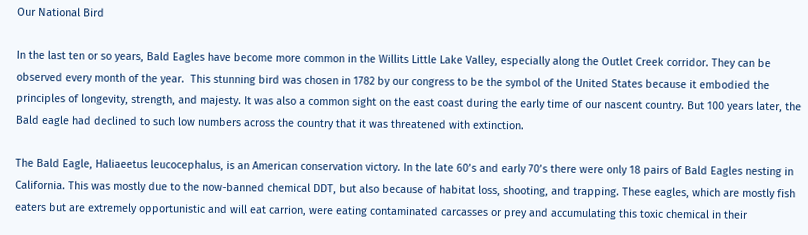Our National Bird

In the last ten or so years, Bald Eagles have become more common in the Willits Little Lake Valley, especially along the Outlet Creek corridor. They can be observed every month of the year.  This stunning bird was chosen in 1782 by our congress to be the symbol of the United States because it embodied the principles of longevity, strength, and majesty. It was also a common sight on the east coast during the early time of our nascent country. But 100 years later, the Bald eagle had declined to such low numbers across the country that it was threatened with extinction.

The Bald Eagle, Haliaeetus leucocephalus, is an American conservation victory. In the late 60’s and early 70’s there were only 18 pairs of Bald Eagles nesting in California. This was mostly due to the now-banned chemical DDT, but also because of habitat loss, shooting, and trapping. These eagles, which are mostly fish eaters but are extremely opportunistic and will eat carrion, were eating contaminated carcasses or prey and accumulating this toxic chemical in their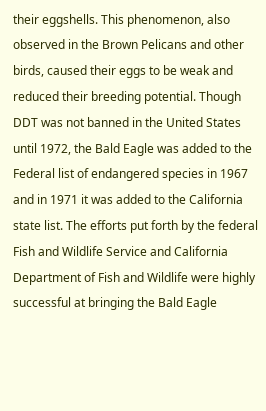their eggshells. This phenomenon, also observed in the Brown Pelicans and other birds, caused their eggs to be weak and reduced their breeding potential. Though DDT was not banned in the United States until 1972, the Bald Eagle was added to the Federal list of endangered species in 1967 and in 1971 it was added to the California state list. The efforts put forth by the federal Fish and Wildlife Service and California Department of Fish and Wildlife were highly successful at bringing the Bald Eagle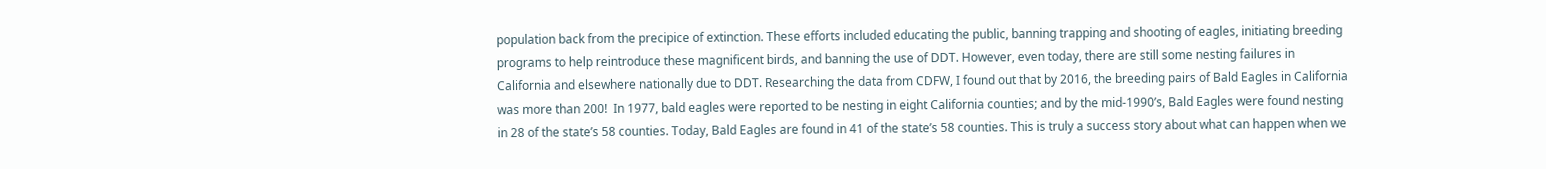population back from the precipice of extinction. These efforts included educating the public, banning trapping and shooting of eagles, initiating breeding programs to help reintroduce these magnificent birds, and banning the use of DDT. However, even today, there are still some nesting failures in California and elsewhere nationally due to DDT. Researching the data from CDFW, I found out that by 2016, the breeding pairs of Bald Eagles in California was more than 200!  In 1977, bald eagles were reported to be nesting in eight California counties; and by the mid-1990’s, Bald Eagles were found nesting in 28 of the state’s 58 counties. Today, Bald Eagles are found in 41 of the state’s 58 counties. This is truly a success story about what can happen when we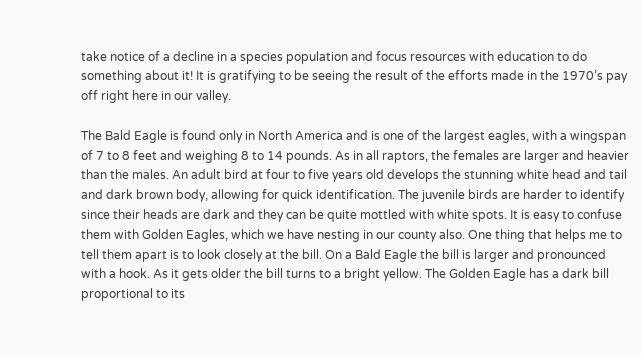take notice of a decline in a species population and focus resources with education to do something about it! It is gratifying to be seeing the result of the efforts made in the 1970’s pay off right here in our valley.

The Bald Eagle is found only in North America and is one of the largest eagles, with a wingspan of 7 to 8 feet and weighing 8 to 14 pounds. As in all raptors, the females are larger and heavier than the males. An adult bird at four to five years old develops the stunning white head and tail and dark brown body, allowing for quick identification. The juvenile birds are harder to identify since their heads are dark and they can be quite mottled with white spots. It is easy to confuse them with Golden Eagles, which we have nesting in our county also. One thing that helps me to tell them apart is to look closely at the bill. On a Bald Eagle the bill is larger and pronounced with a hook. As it gets older the bill turns to a bright yellow. The Golden Eagle has a dark bill proportional to its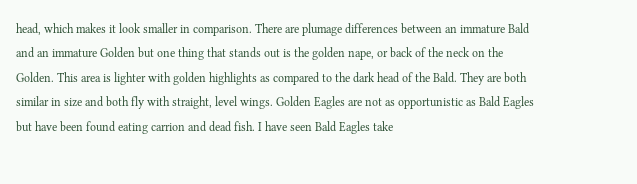head, which makes it look smaller in comparison. There are plumage differences between an immature Bald and an immature Golden but one thing that stands out is the golden nape, or back of the neck on the Golden. This area is lighter with golden highlights as compared to the dark head of the Bald. They are both similar in size and both fly with straight, level wings. Golden Eagles are not as opportunistic as Bald Eagles but have been found eating carrion and dead fish. I have seen Bald Eagles take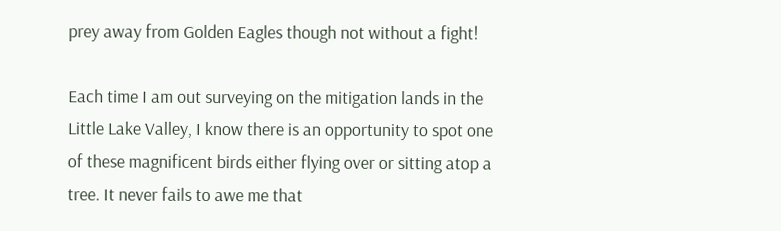prey away from Golden Eagles though not without a fight!

Each time I am out surveying on the mitigation lands in the Little Lake Valley, I know there is an opportunity to spot one of these magnificent birds either flying over or sitting atop a tree. It never fails to awe me that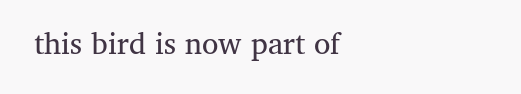this bird is now part of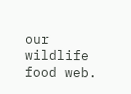our wildlife food web.